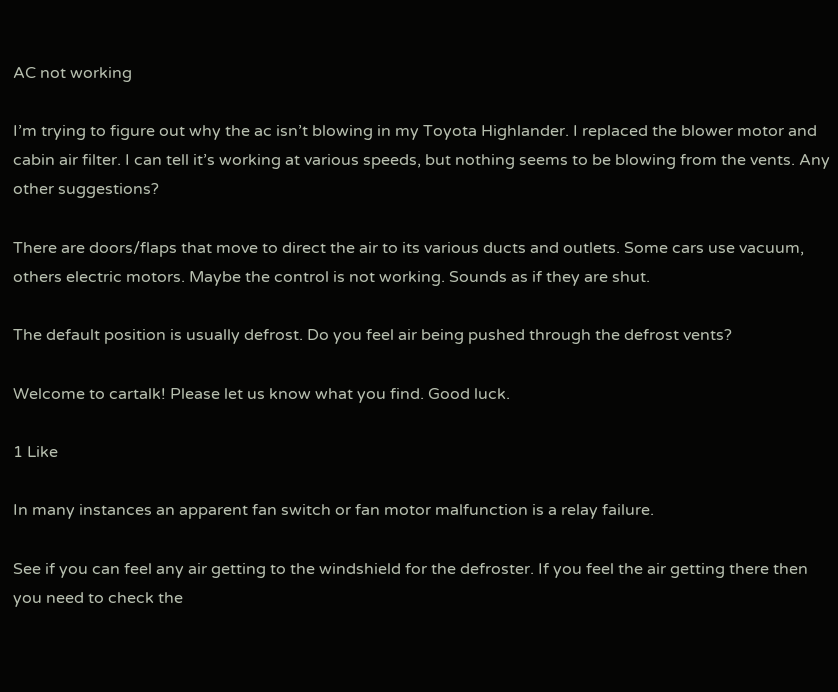AC not working

I’m trying to figure out why the ac isn’t blowing in my Toyota Highlander. I replaced the blower motor and cabin air filter. I can tell it’s working at various speeds, but nothing seems to be blowing from the vents. Any other suggestions?

There are doors/flaps that move to direct the air to its various ducts and outlets. Some cars use vacuum, others electric motors. Maybe the control is not working. Sounds as if they are shut.

The default position is usually defrost. Do you feel air being pushed through the defrost vents?

Welcome to cartalk! Please let us know what you find. Good luck.

1 Like

In many instances an apparent fan switch or fan motor malfunction is a relay failure.

See if you can feel any air getting to the windshield for the defroster. If you feel the air getting there then you need to check the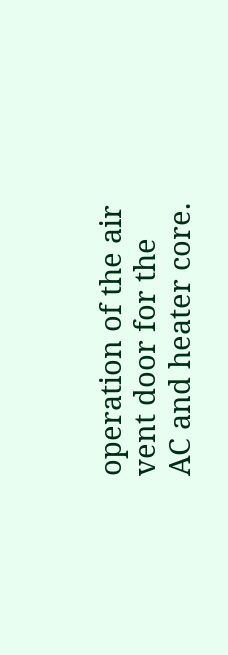operation of the air vent door for the AC and heater core.